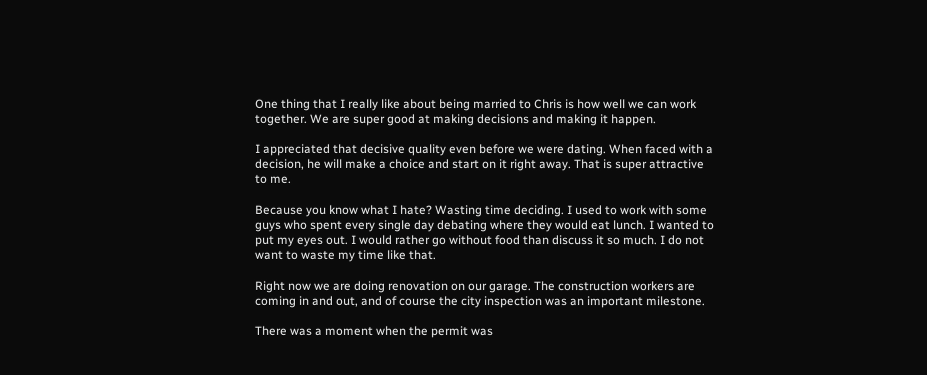One thing that I really like about being married to Chris is how well we can work together. We are super good at making decisions and making it happen.

I appreciated that decisive quality even before we were dating. When faced with a decision, he will make a choice and start on it right away. That is super attractive to me.

Because you know what I hate? Wasting time deciding. I used to work with some guys who spent every single day debating where they would eat lunch. I wanted to put my eyes out. I would rather go without food than discuss it so much. I do not want to waste my time like that.

Right now we are doing renovation on our garage. The construction workers are coming in and out, and of course the city inspection was an important milestone.

There was a moment when the permit was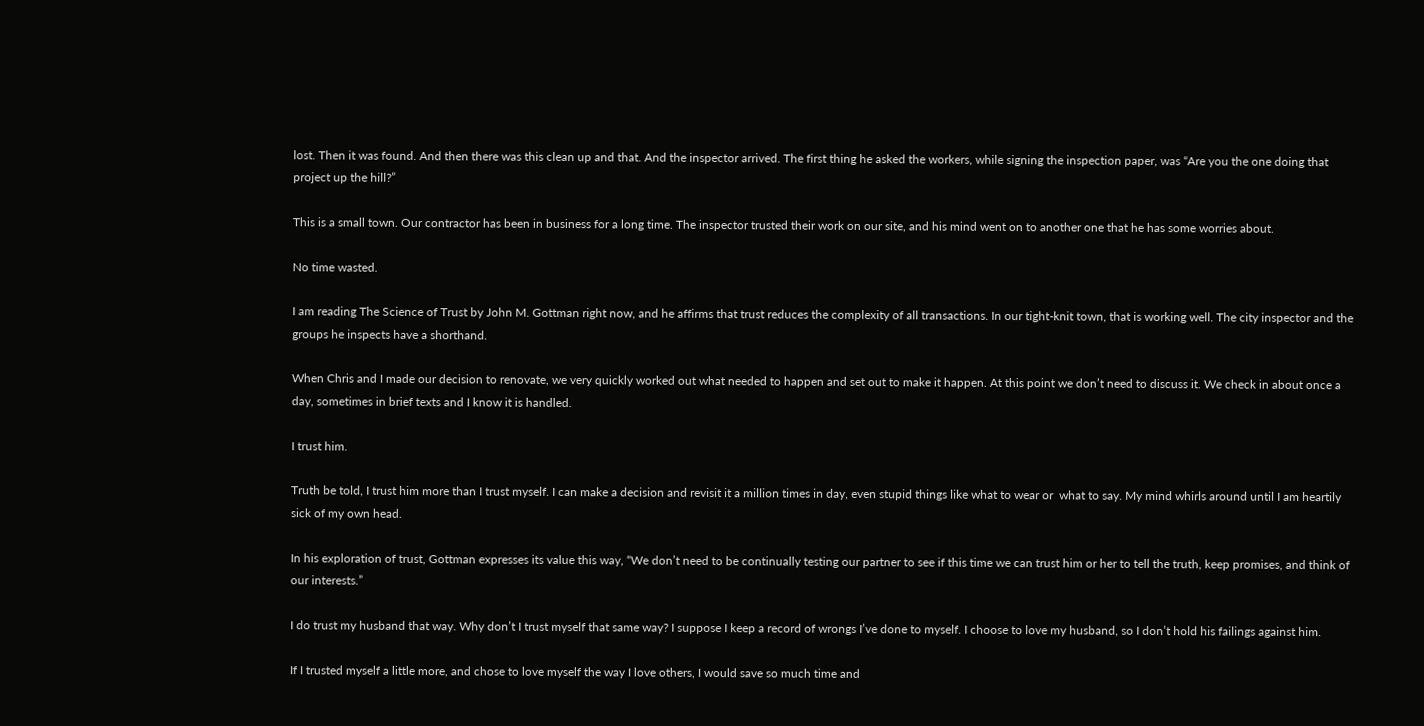lost. Then it was found. And then there was this clean up and that. And the inspector arrived. The first thing he asked the workers, while signing the inspection paper, was “Are you the one doing that project up the hill?”

This is a small town. Our contractor has been in business for a long time. The inspector trusted their work on our site, and his mind went on to another one that he has some worries about.

No time wasted.

I am reading The Science of Trust by John M. Gottman right now, and he affirms that trust reduces the complexity of all transactions. In our tight-knit town, that is working well. The city inspector and the groups he inspects have a shorthand.

When Chris and I made our decision to renovate, we very quickly worked out what needed to happen and set out to make it happen. At this point we don’t need to discuss it. We check in about once a day, sometimes in brief texts and I know it is handled.

I trust him.

Truth be told, I trust him more than I trust myself. I can make a decision and revisit it a million times in day, even stupid things like what to wear or  what to say. My mind whirls around until I am heartily sick of my own head.

In his exploration of trust, Gottman expresses its value this way, “We don’t need to be continually testing our partner to see if this time we can trust him or her to tell the truth, keep promises, and think of our interests.”

I do trust my husband that way. Why don’t I trust myself that same way? I suppose I keep a record of wrongs I’ve done to myself. I choose to love my husband, so I don’t hold his failings against him.

If I trusted myself a little more, and chose to love myself the way I love others, I would save so much time and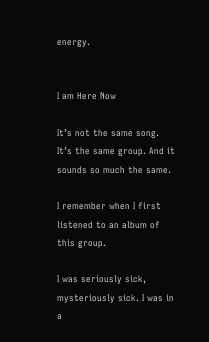energy.


I am Here Now

It’s not the same song. It’s the same group. And it sounds so much the same.

I remember when I first listened to an album of this group.

I was seriously sick, mysteriously sick. I was in a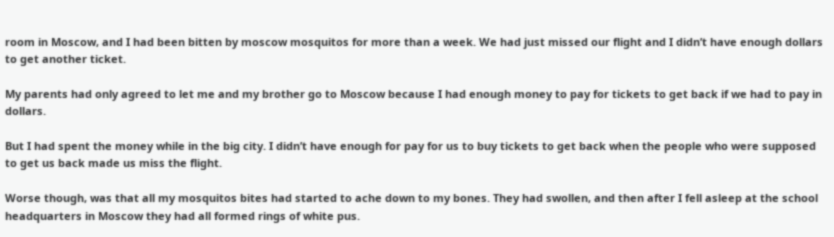room in Moscow, and I had been bitten by moscow mosquitos for more than a week. We had just missed our flight and I didn’t have enough dollars to get another ticket.

My parents had only agreed to let me and my brother go to Moscow because I had enough money to pay for tickets to get back if we had to pay in dollars.

But I had spent the money while in the big city. I didn’t have enough for pay for us to buy tickets to get back when the people who were supposed to get us back made us miss the flight.

Worse though, was that all my mosquitos bites had started to ache down to my bones. They had swollen, and then after I fell asleep at the school headquarters in Moscow they had all formed rings of white pus.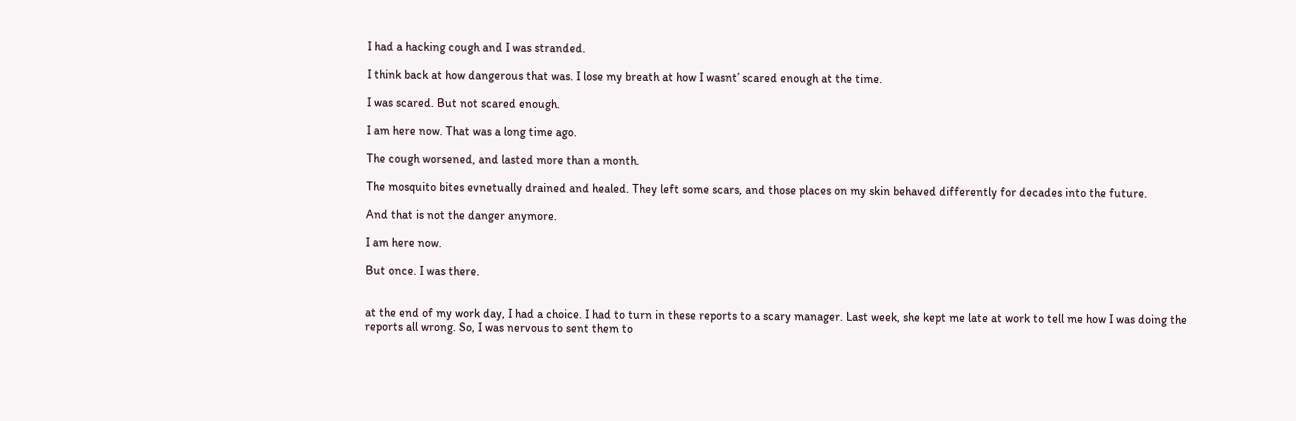I had a hacking cough and I was stranded.

I think back at how dangerous that was. I lose my breath at how I wasnt’ scared enough at the time.

I was scared. But not scared enough.

I am here now. That was a long time ago.

The cough worsened, and lasted more than a month.

The mosquito bites evnetually drained and healed. They left some scars, and those places on my skin behaved differently for decades into the future.

And that is not the danger anymore.

I am here now.

But once. I was there.


at the end of my work day, I had a choice. I had to turn in these reports to a scary manager. Last week, she kept me late at work to tell me how I was doing the reports all wrong. So, I was nervous to sent them to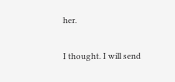her.

I thought. I will send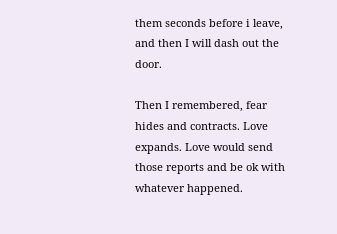them seconds before i leave, and then I will dash out the door.

Then I remembered, fear hides and contracts. Love expands. Love would send those reports and be ok with whatever happened.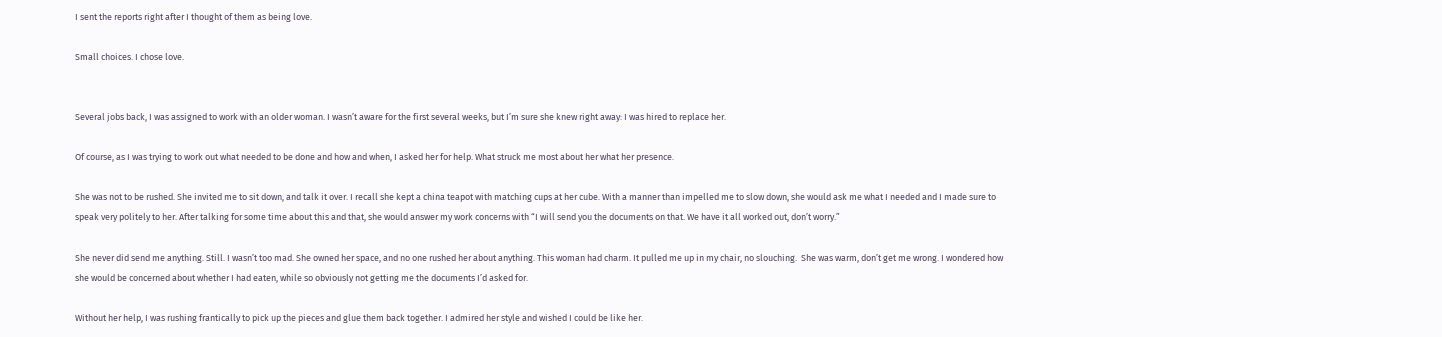I sent the reports right after I thought of them as being love.

Small choices. I chose love.


Several jobs back, I was assigned to work with an older woman. I wasn’t aware for the first several weeks, but I’m sure she knew right away: I was hired to replace her.

Of course, as I was trying to work out what needed to be done and how and when, I asked her for help. What struck me most about her what her presence.

She was not to be rushed. She invited me to sit down, and talk it over. I recall she kept a china teapot with matching cups at her cube. With a manner than impelled me to slow down, she would ask me what I needed and I made sure to speak very politely to her. After talking for some time about this and that, she would answer my work concerns with “I will send you the documents on that. We have it all worked out, don’t worry.”

She never did send me anything. Still. I wasn’t too mad. She owned her space, and no one rushed her about anything. This woman had charm. It pulled me up in my chair, no slouching.  She was warm, don’t get me wrong. I wondered how she would be concerned about whether I had eaten, while so obviously not getting me the documents I’d asked for.

Without her help, I was rushing frantically to pick up the pieces and glue them back together. I admired her style and wished I could be like her.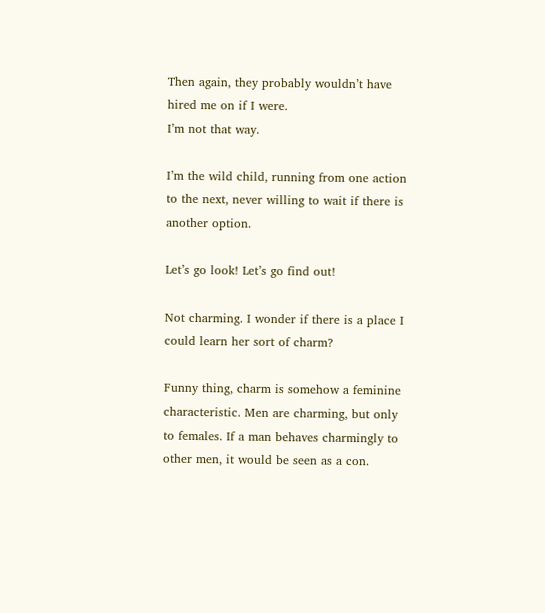Then again, they probably wouldn’t have hired me on if I were.
I’m not that way.

I’m the wild child, running from one action to the next, never willing to wait if there is another option.

Let’s go look! Let’s go find out!

Not charming. I wonder if there is a place I could learn her sort of charm?

Funny thing, charm is somehow a feminine characteristic. Men are charming, but only to females. If a man behaves charmingly to other men, it would be seen as a con.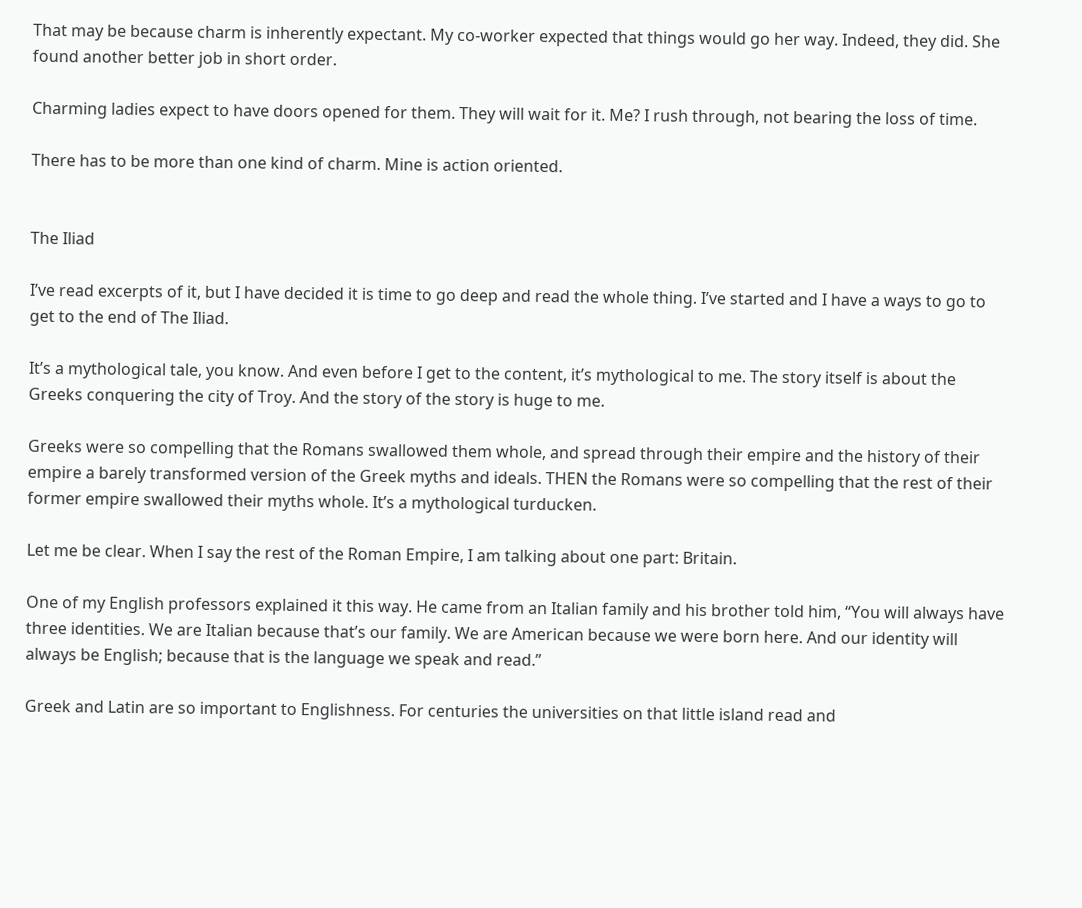That may be because charm is inherently expectant. My co-worker expected that things would go her way. Indeed, they did. She found another better job in short order.

Charming ladies expect to have doors opened for them. They will wait for it. Me? I rush through, not bearing the loss of time.

There has to be more than one kind of charm. Mine is action oriented.


The Iliad

I’ve read excerpts of it, but I have decided it is time to go deep and read the whole thing. I’ve started and I have a ways to go to get to the end of The Iliad.

It’s a mythological tale, you know. And even before I get to the content, it’s mythological to me. The story itself is about the Greeks conquering the city of Troy. And the story of the story is huge to me.

Greeks were so compelling that the Romans swallowed them whole, and spread through their empire and the history of their empire a barely transformed version of the Greek myths and ideals. THEN the Romans were so compelling that the rest of their former empire swallowed their myths whole. It’s a mythological turducken.

Let me be clear. When I say the rest of the Roman Empire, I am talking about one part: Britain.

One of my English professors explained it this way. He came from an Italian family and his brother told him, “You will always have three identities. We are Italian because that’s our family. We are American because we were born here. And our identity will always be English; because that is the language we speak and read.”

Greek and Latin are so important to Englishness. For centuries the universities on that little island read and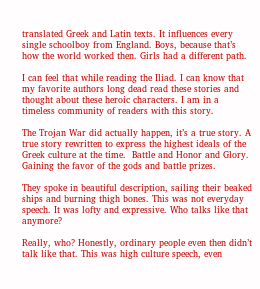translated Greek and Latin texts. It influences every single schoolboy from England. Boys, because that’s how the world worked then. Girls had a different path.

I can feel that while reading the Iliad. I can know that my favorite authors long dead read these stories and thought about these heroic characters. I am in a timeless community of readers with this story.

The Trojan War did actually happen, it’s a true story. A true story rewritten to express the highest ideals of the Greek culture at the time.  Battle and Honor and Glory. Gaining the favor of the gods and battle prizes.

They spoke in beautiful description, sailing their beaked ships and burning thigh bones. This was not everyday speech. It was lofty and expressive. Who talks like that anymore?

Really, who? Honestly, ordinary people even then didn’t talk like that. This was high culture speech, even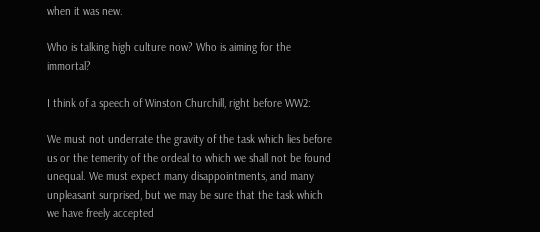when it was new.

Who is talking high culture now? Who is aiming for the immortal?

I think of a speech of Winston Churchill, right before WW2:

We must not underrate the gravity of the task which lies before us or the temerity of the ordeal to which we shall not be found unequal. We must expect many disappointments, and many unpleasant surprised, but we may be sure that the task which we have freely accepted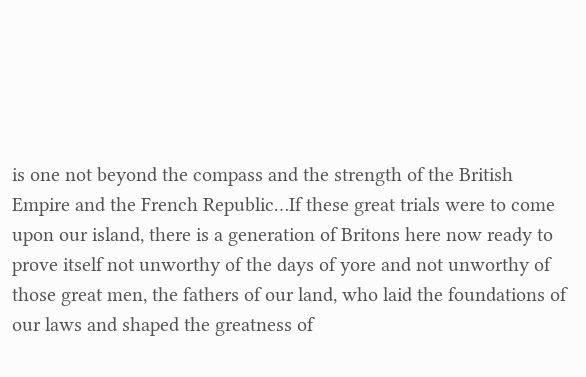is one not beyond the compass and the strength of the British Empire and the French Republic…If these great trials were to come upon our island, there is a generation of Britons here now ready to prove itself not unworthy of the days of yore and not unworthy of those great men, the fathers of our land, who laid the foundations of our laws and shaped the greatness of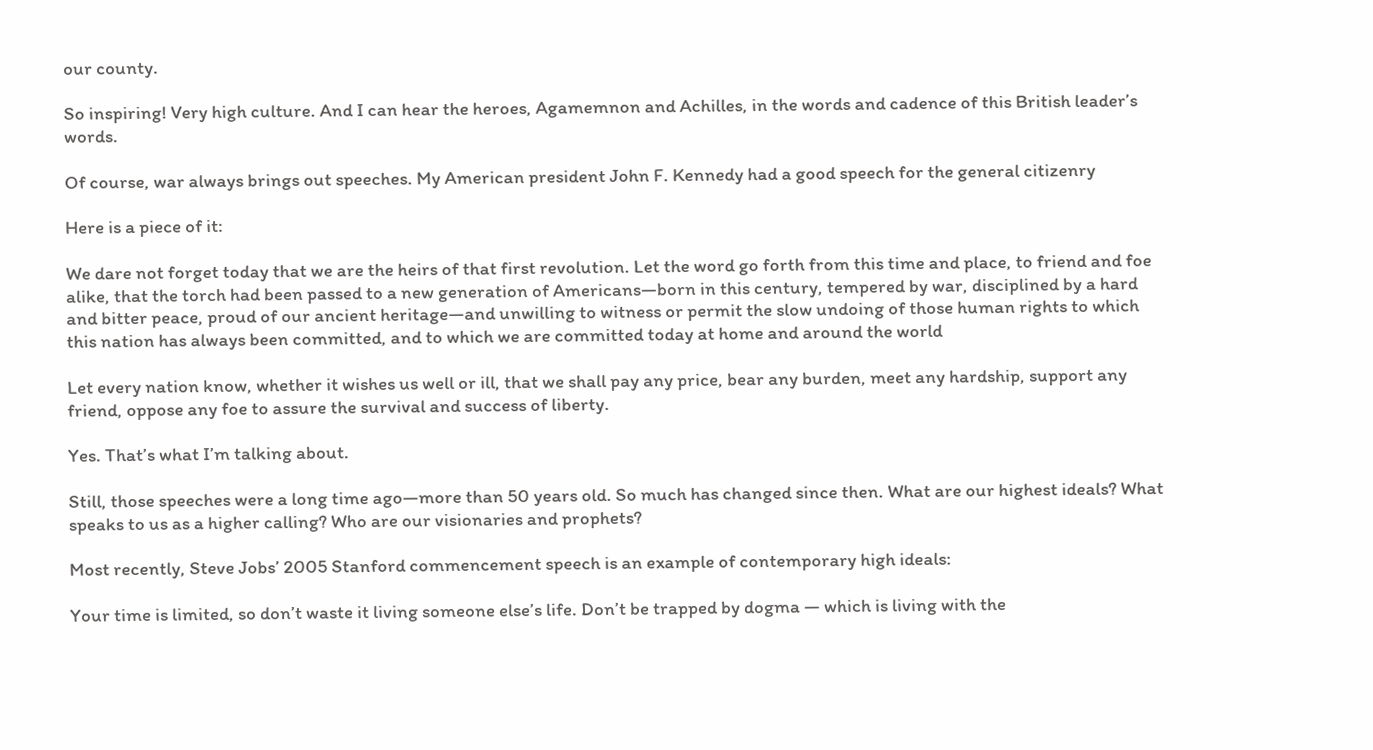our county.

So inspiring! Very high culture. And I can hear the heroes, Agamemnon and Achilles, in the words and cadence of this British leader’s words.

Of course, war always brings out speeches. My American president John F. Kennedy had a good speech for the general citizenry

Here is a piece of it:

We dare not forget today that we are the heirs of that first revolution. Let the word go forth from this time and place, to friend and foe alike, that the torch had been passed to a new generation of Americans—born in this century, tempered by war, disciplined by a hard and bitter peace, proud of our ancient heritage—and unwilling to witness or permit the slow undoing of those human rights to which this nation has always been committed, and to which we are committed today at home and around the world

Let every nation know, whether it wishes us well or ill, that we shall pay any price, bear any burden, meet any hardship, support any friend, oppose any foe to assure the survival and success of liberty.

Yes. That’s what I’m talking about.

Still, those speeches were a long time ago—more than 50 years old. So much has changed since then. What are our highest ideals? What speaks to us as a higher calling? Who are our visionaries and prophets?

Most recently, Steve Jobs’ 2005 Stanford commencement speech is an example of contemporary high ideals:

Your time is limited, so don’t waste it living someone else’s life. Don’t be trapped by dogma — which is living with the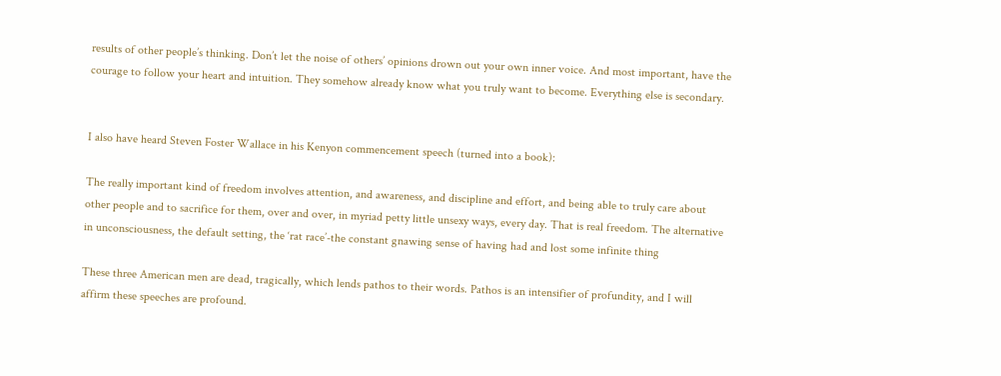results of other people’s thinking. Don’t let the noise of others’ opinions drown out your own inner voice. And most important, have the courage to follow your heart and intuition. They somehow already know what you truly want to become. Everything else is secondary.


I also have heard Steven Foster Wallace in his Kenyon commencement speech (turned into a book):

The really important kind of freedom involves attention, and awareness, and discipline and effort, and being able to truly care about other people and to sacrifice for them, over and over, in myriad petty little unsexy ways, every day. That is real freedom. The alternative in unconsciousness, the default setting, the ‘rat race’-the constant gnawing sense of having had and lost some infinite thing

These three American men are dead, tragically, which lends pathos to their words. Pathos is an intensifier of profundity, and I will affirm these speeches are profound.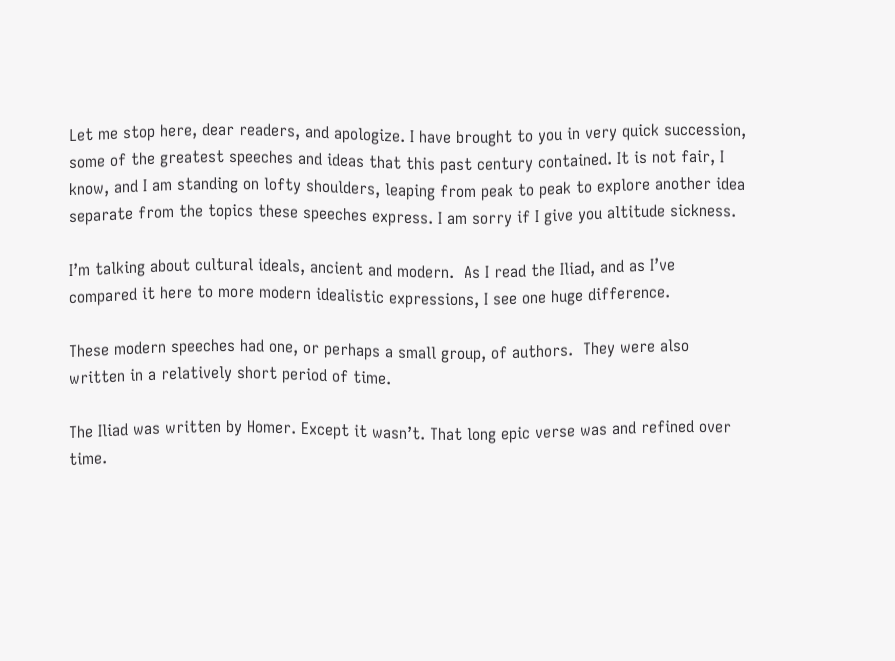Let me stop here, dear readers, and apologize. I have brought to you in very quick succession, some of the greatest speeches and ideas that this past century contained. It is not fair, I know, and I am standing on lofty shoulders, leaping from peak to peak to explore another idea separate from the topics these speeches express. I am sorry if I give you altitude sickness.

I’m talking about cultural ideals, ancient and modern.  As I read the Iliad, and as I’ve compared it here to more modern idealistic expressions, I see one huge difference.

These modern speeches had one, or perhaps a small group, of authors.  They were also written in a relatively short period of time.

The Iliad was written by Homer. Except it wasn’t. That long epic verse was and refined over time.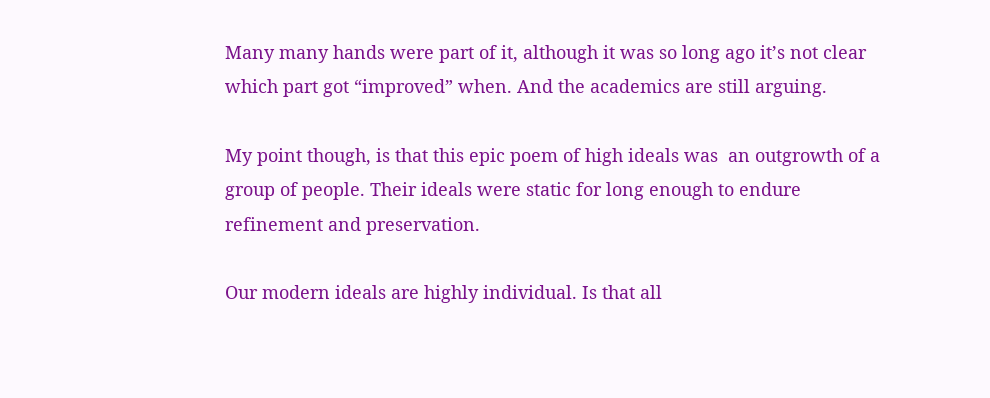Many many hands were part of it, although it was so long ago it’s not clear which part got “improved” when. And the academics are still arguing.

My point though, is that this epic poem of high ideals was  an outgrowth of a group of people. Their ideals were static for long enough to endure refinement and preservation.

Our modern ideals are highly individual. Is that all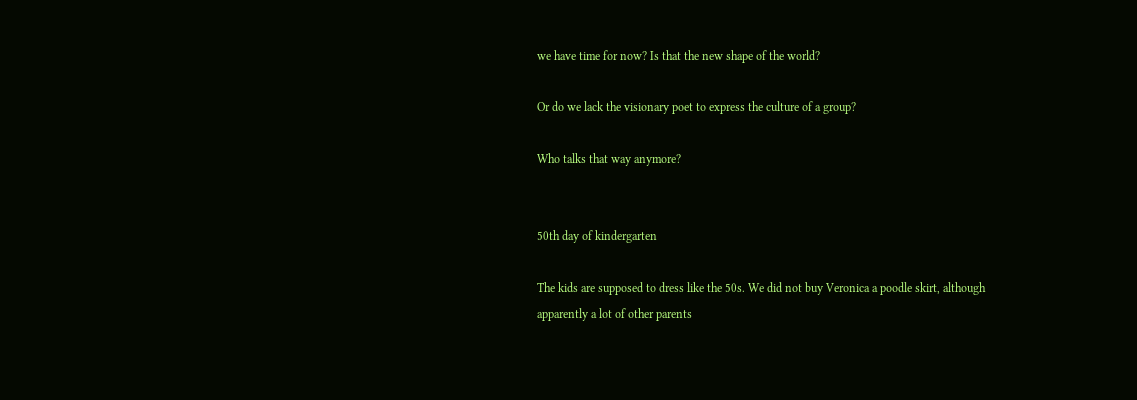we have time for now? Is that the new shape of the world?

Or do we lack the visionary poet to express the culture of a group?

Who talks that way anymore?


50th day of kindergarten

The kids are supposed to dress like the 50s. We did not buy Veronica a poodle skirt, although apparently a lot of other parents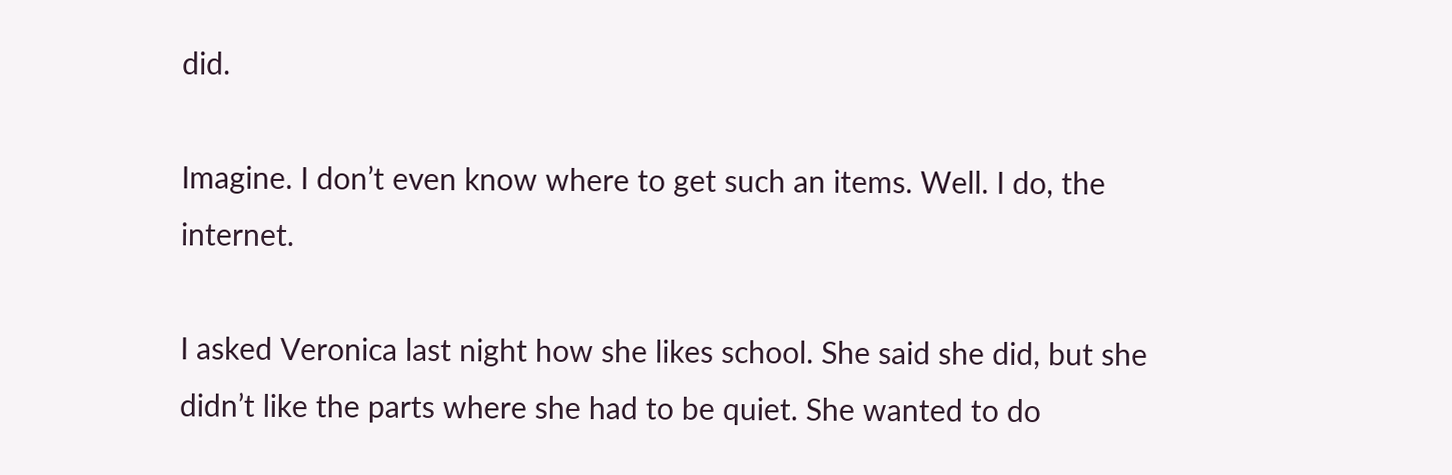did.

Imagine. I don’t even know where to get such an items. Well. I do, the internet.

I asked Veronica last night how she likes school. She said she did, but she didn’t like the parts where she had to be quiet. She wanted to do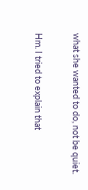what she wanted to do, not be quiet.

Hm. I tried to explain that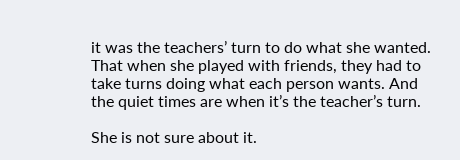it was the teachers’ turn to do what she wanted. That when she played with friends, they had to take turns doing what each person wants. And the quiet times are when it’s the teacher’s turn.

She is not sure about it.